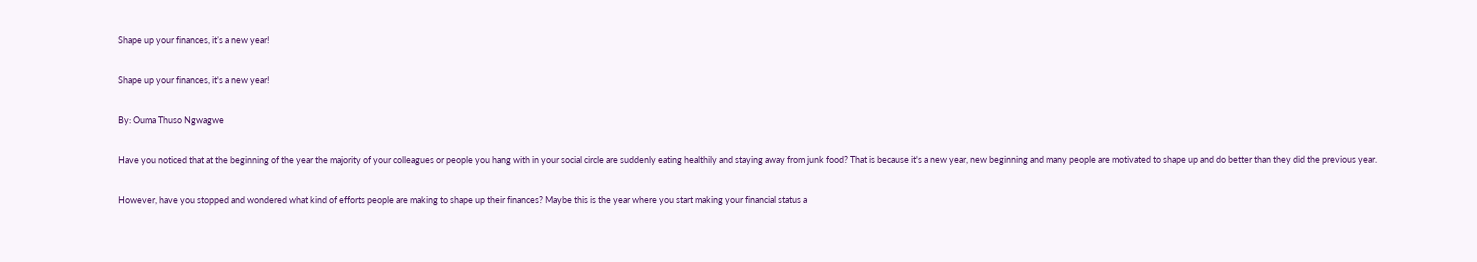Shape up your finances, it’s a new year!

Shape up your finances, it's a new year!

By: Ouma Thuso Ngwagwe

Have you noticed that at the beginning of the year the majority of your colleagues or people you hang with in your social circle are suddenly eating healthily and staying away from junk food? That is because it's a new year, new beginning and many people are motivated to shape up and do better than they did the previous year.

However, have you stopped and wondered what kind of efforts people are making to shape up their finances? Maybe this is the year where you start making your financial status a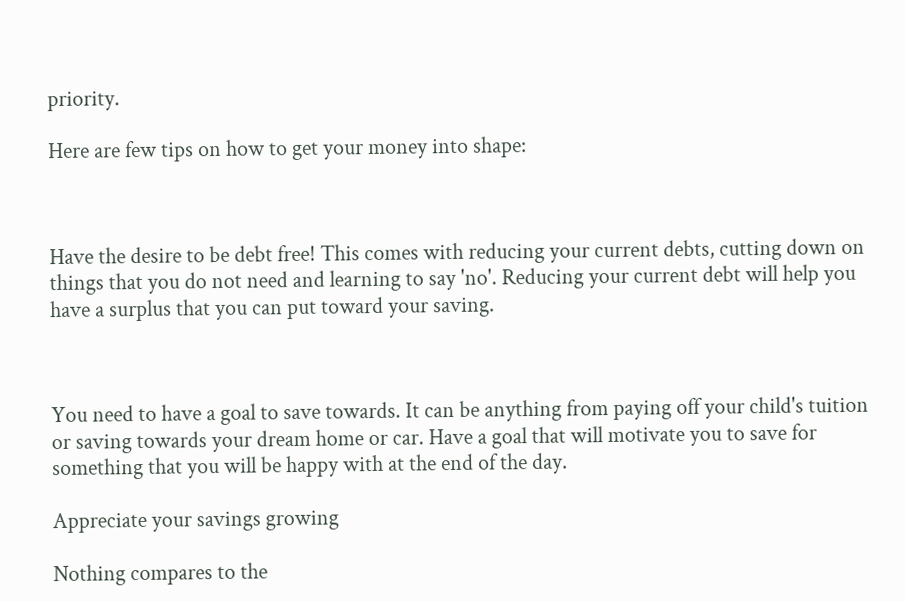priority.

Here are few tips on how to get your money into shape:



Have the desire to be debt free! This comes with reducing your current debts, cutting down on things that you do not need and learning to say 'no'. Reducing your current debt will help you have a surplus that you can put toward your saving.



You need to have a goal to save towards. It can be anything from paying off your child's tuition or saving towards your dream home or car. Have a goal that will motivate you to save for something that you will be happy with at the end of the day.

Appreciate your savings growing

Nothing compares to the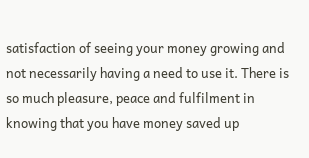satisfaction of seeing your money growing and not necessarily having a need to use it. There is so much pleasure, peace and fulfilment in knowing that you have money saved up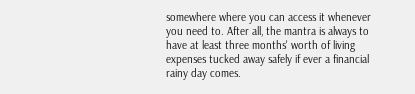somewhere where you can access it whenever you need to. After all, the mantra is always to have at least three months' worth of living expenses tucked away safely if ever a financial rainy day comes.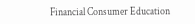Financial Consumer Education